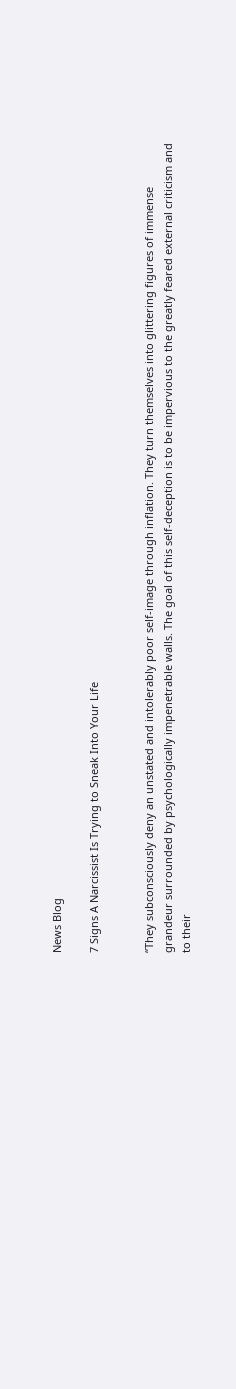News Blog

7 Signs A Narcissist Is Trying to Sneak Into Your Life


“They subconsciously deny an unstated and intolerably poor self-image through inflation. They turn themselves into glittering figures of immense grandeur surrounded by psychologically impenetrable walls. The goal of this self-deception is to be impervious to the greatly feared external criticism and to their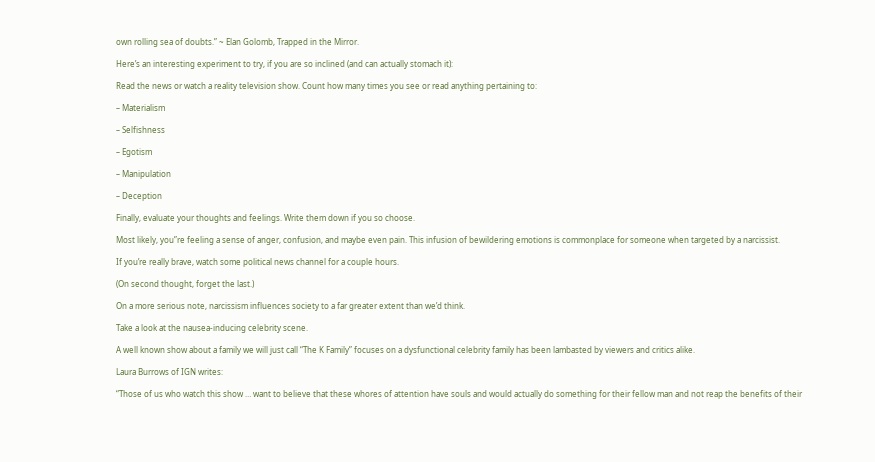own rolling sea of doubts.” ~ Elan Golomb, Trapped in the Mirror.

Here’s an interesting experiment to try, if you are so inclined (and can actually stomach it):

Read the news or watch a reality television show. Count how many times you see or read anything pertaining to:

– Materialism

– Selfishness

– Egotism

– Manipulation

– Deception

Finally, evaluate your thoughts and feelings. Write them down if you so choose.

Most likely, you”re feeling a sense of anger, confusion, and maybe even pain. This infusion of bewildering emotions is commonplace for someone when targeted by a narcissist.

If you’re really brave, watch some political news channel for a couple hours.

(On second thought, forget the last.)

On a more serious note, narcissism influences society to a far greater extent than we’d think.

Take a look at the nausea-inducing celebrity scene.

A well known show about a family we will just call “The K Family” focuses on a dysfunctional celebrity family has been lambasted by viewers and critics alike.

Laura Burrows of IGN writes:

“Those of us who watch this show … want to believe that these whores of attention have souls and would actually do something for their fellow man and not reap the benefits of their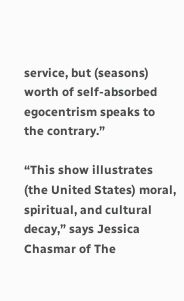service, but (seasons) worth of self-absorbed egocentrism speaks to the contrary.”

“This show illustrates (the United States) moral, spiritual, and cultural decay,” says Jessica Chasmar of The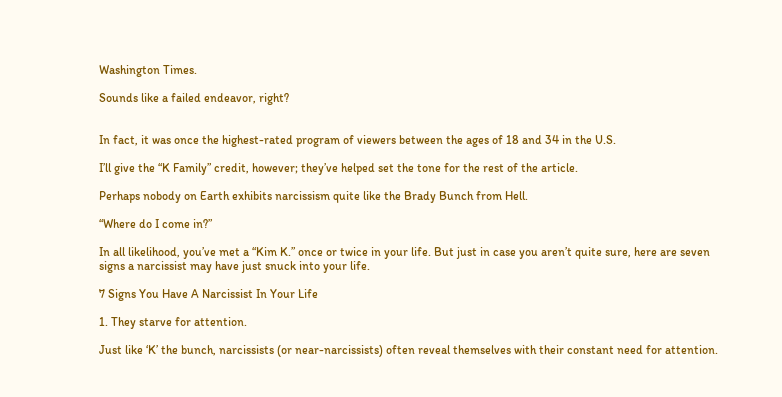Washington Times.

Sounds like a failed endeavor, right?


In fact, it was once the highest-rated program of viewers between the ages of 18 and 34 in the U.S.

I’ll give the “K Family” credit, however; they’ve helped set the tone for the rest of the article.

Perhaps nobody on Earth exhibits narcissism quite like the Brady Bunch from Hell.

“Where do I come in?”

In all likelihood, you’ve met a “Kim K.” once or twice in your life. But just in case you aren’t quite sure, here are seven signs a narcissist may have just snuck into your life.

7 Signs You Have A Narcissist In Your Life

1. They starve for attention.

Just like ‘K’ the bunch, narcissists (or near-narcissists) often reveal themselves with their constant need for attention.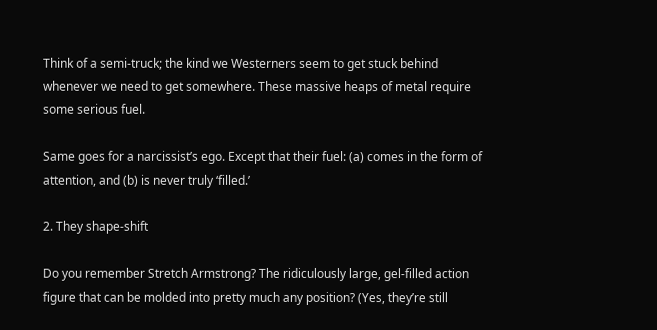Think of a semi-truck; the kind we Westerners seem to get stuck behind whenever we need to get somewhere. These massive heaps of metal require some serious fuel.

Same goes for a narcissist’s ego. Except that their fuel: (a) comes in the form of attention, and (b) is never truly ‘filled.’

2. They shape-shift

Do you remember Stretch Armstrong? The ridiculously large, gel-filled action figure that can be molded into pretty much any position? (Yes, they’re still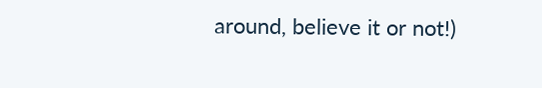around, believe it or not!)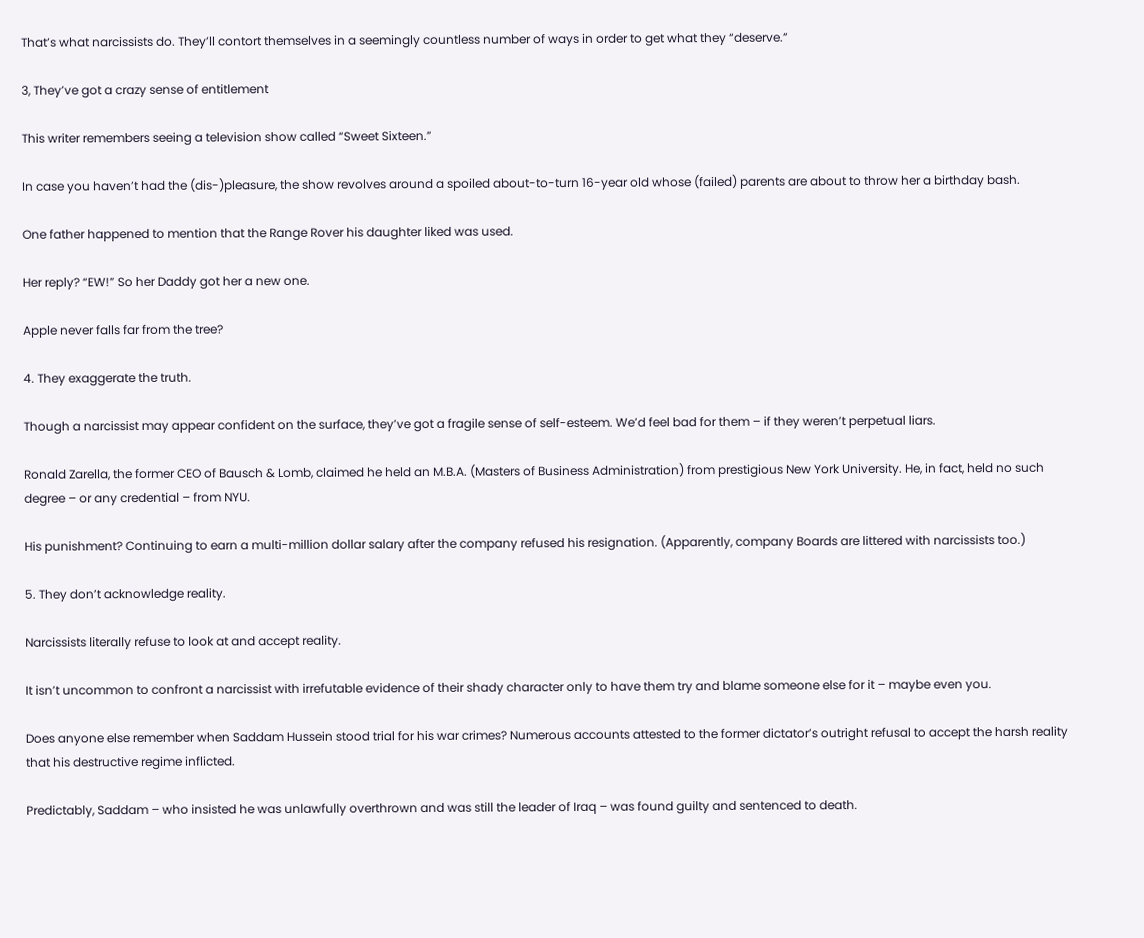That’s what narcissists do. They’ll contort themselves in a seemingly countless number of ways in order to get what they “deserve.”

3, They’ve got a crazy sense of entitlement

This writer remembers seeing a television show called “Sweet Sixteen.”

In case you haven’t had the (dis-)pleasure, the show revolves around a spoiled about-to-turn 16-year old whose (failed) parents are about to throw her a birthday bash.

One father happened to mention that the Range Rover his daughter liked was used.

Her reply? “EW!” So her Daddy got her a new one.

Apple never falls far from the tree?

4. They exaggerate the truth.

Though a narcissist may appear confident on the surface, they’ve got a fragile sense of self-esteem. We’d feel bad for them – if they weren’t perpetual liars.

Ronald Zarella, the former CEO of Bausch & Lomb, claimed he held an M.B.A. (Masters of Business Administration) from prestigious New York University. He, in fact, held no such degree – or any credential – from NYU.

His punishment? Continuing to earn a multi-million dollar salary after the company refused his resignation. (Apparently, company Boards are littered with narcissists too.)

5. They don’t acknowledge reality.

Narcissists literally refuse to look at and accept reality.

It isn’t uncommon to confront a narcissist with irrefutable evidence of their shady character only to have them try and blame someone else for it – maybe even you.

Does anyone else remember when Saddam Hussein stood trial for his war crimes? Numerous accounts attested to the former dictator’s outright refusal to accept the harsh reality that his destructive regime inflicted.

Predictably, Saddam – who insisted he was unlawfully overthrown and was still the leader of Iraq – was found guilty and sentenced to death.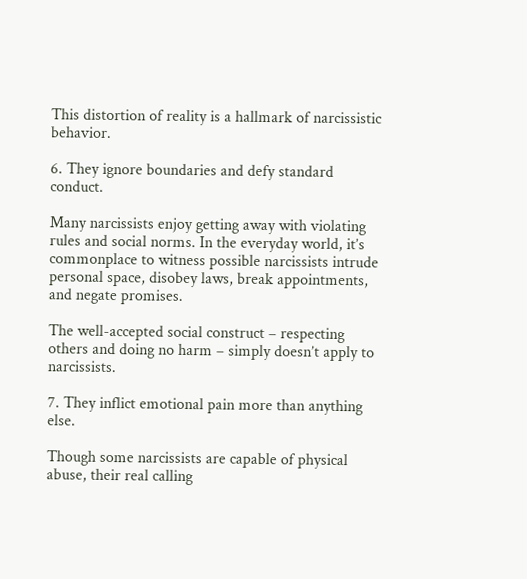This distortion of reality is a hallmark of narcissistic behavior.

6. They ignore boundaries and defy standard conduct.

Many narcissists enjoy getting away with violating rules and social norms. In the everyday world, it’s commonplace to witness possible narcissists intrude personal space, disobey laws, break appointments, and negate promises.

The well-accepted social construct – respecting others and doing no harm – simply doesn’t apply to narcissists.

7. They inflict emotional pain more than anything else.

Though some narcissists are capable of physical abuse, their real calling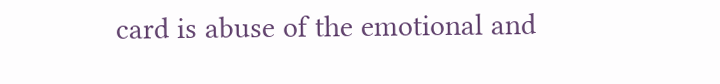card is abuse of the emotional and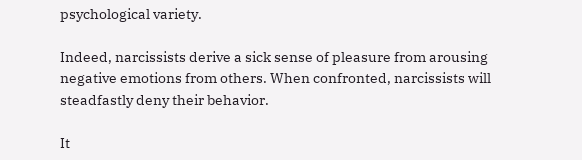psychological variety.

Indeed, narcissists derive a sick sense of pleasure from arousing negative emotions from others. When confronted, narcissists will steadfastly deny their behavior.

It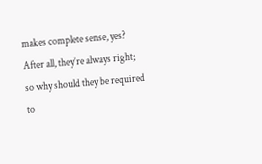makes complete sense, yes? After all, they’re always right; so why should they be required to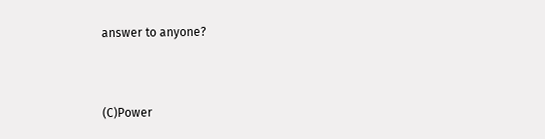answer to anyone?


(C)Power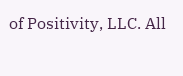of Positivity, LLC. All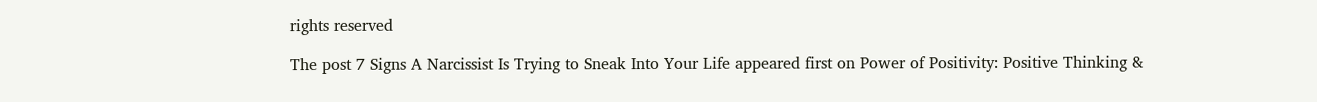rights reserved

The post 7 Signs A Narcissist Is Trying to Sneak Into Your Life appeared first on Power of Positivity: Positive Thinking &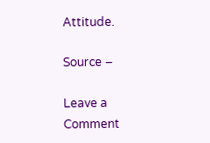Attitude.

Source –

Leave a Comment